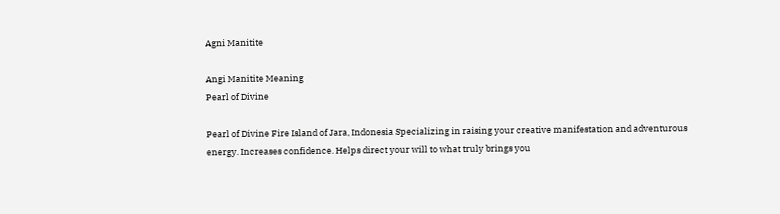Agni Manitite

Angi Manitite Meaning
Pearl of Divine

Pearl of Divine Fire Island of Jara, Indonesia Specializing in raising your creative manifestation and adventurous energy. Increases confidence. Helps direct your will to what truly brings you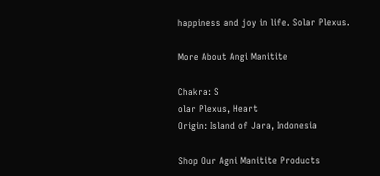happiness and joy in life. Solar Plexus.

More About Angi Manitite

Chakra: S
olar Plexus, Heart
Origin: Island of Jara, Indonesia

Shop Our Agni Manitite Products